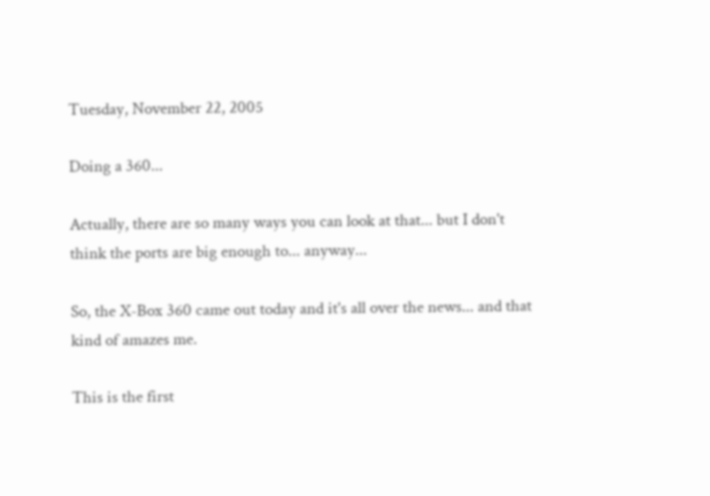Tuesday, November 22, 2005

Doing a 360...

Actually, there are so many ways you can look at that... but I don't think the ports are big enough to... anyway...

So, the X-Box 360 came out today and it's all over the news... and that kind of amazes me.

This is the first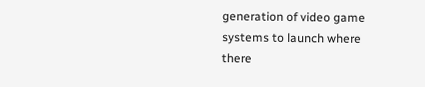generation of video game systems to launch where there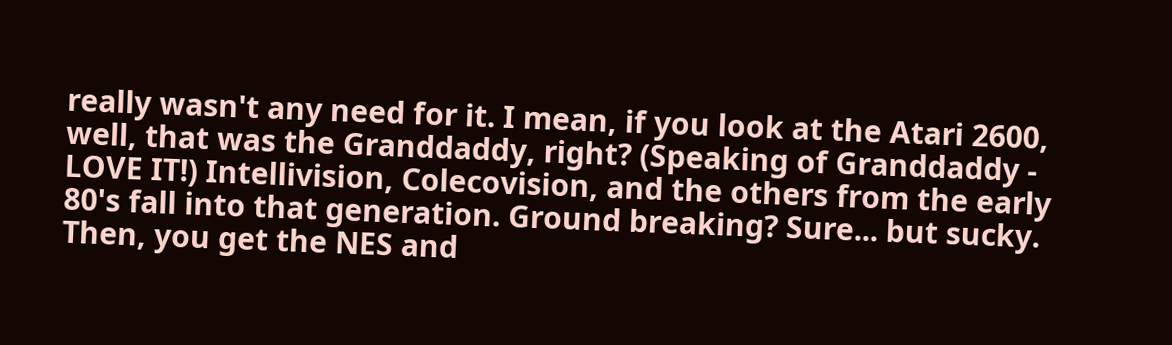really wasn't any need for it. I mean, if you look at the Atari 2600, well, that was the Granddaddy, right? (Speaking of Granddaddy - LOVE IT!) Intellivision, Colecovision, and the others from the early 80's fall into that generation. Ground breaking? Sure... but sucky. Then, you get the NES and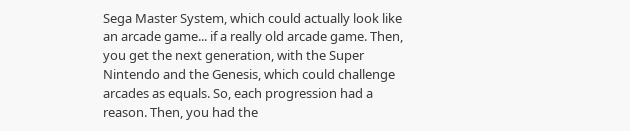Sega Master System, which could actually look like an arcade game... if a really old arcade game. Then, you get the next generation, with the Super Nintendo and the Genesis, which could challenge arcades as equals. So, each progression had a reason. Then, you had the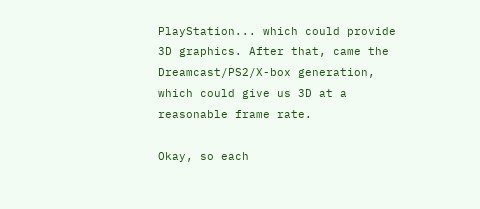PlayStation... which could provide 3D graphics. After that, came the Dreamcast/PS2/X-box generation, which could give us 3D at a reasonable frame rate.

Okay, so each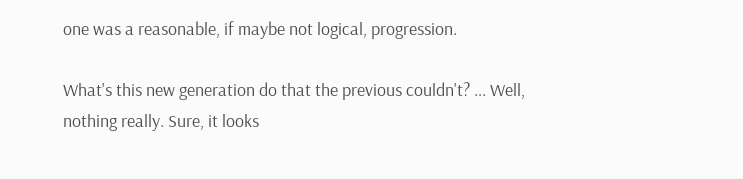one was a reasonable, if maybe not logical, progression.

What's this new generation do that the previous couldn't? ... Well, nothing really. Sure, it looks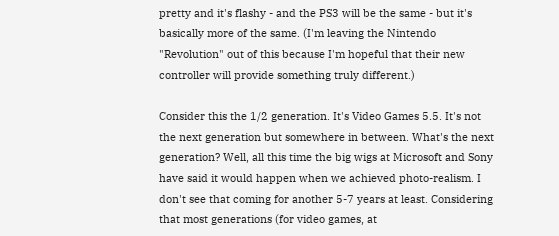pretty and it's flashy - and the PS3 will be the same - but it's basically more of the same. (I'm leaving the Nintendo "Revolution" out of this because I'm hopeful that their new controller will provide something truly different.)

Consider this the 1/2 generation. It's Video Games 5.5. It's not the next generation but somewhere in between. What's the next generation? Well, all this time the big wigs at Microsoft and Sony have said it would happen when we achieved photo-realism. I don't see that coming for another 5-7 years at least. Considering that most generations (for video games, at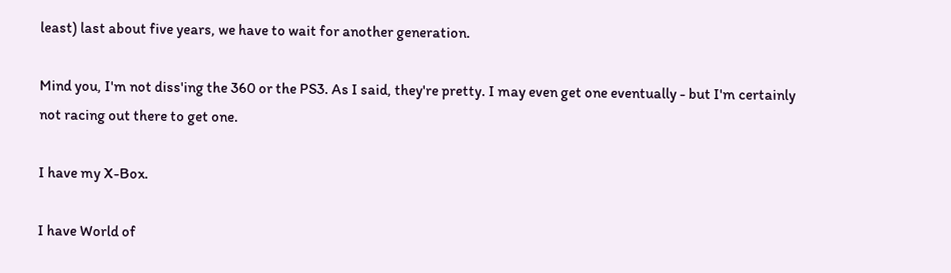least) last about five years, we have to wait for another generation.

Mind you, I'm not diss'ing the 360 or the PS3. As I said, they're pretty. I may even get one eventually - but I'm certainly not racing out there to get one.

I have my X-Box.

I have World of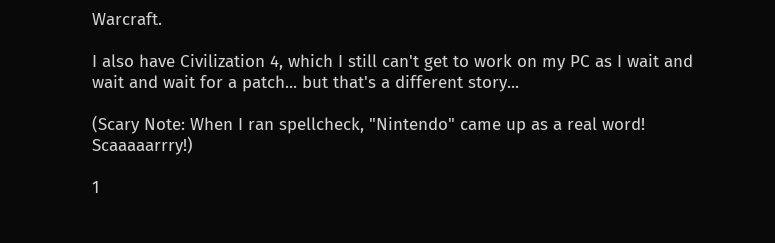Warcraft.

I also have Civilization 4, which I still can't get to work on my PC as I wait and wait and wait for a patch... but that's a different story...

(Scary Note: When I ran spellcheck, "Nintendo" came up as a real word! Scaaaaarrry!)

1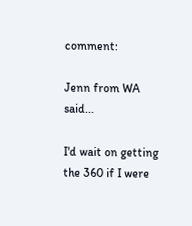comment:

Jenn from WA said...

I'd wait on getting the 360 if I were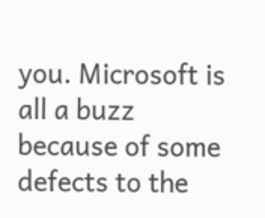you. Microsoft is all a buzz because of some defects to the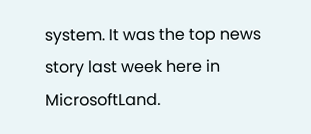system. It was the top news story last week here in MicrosoftLand.